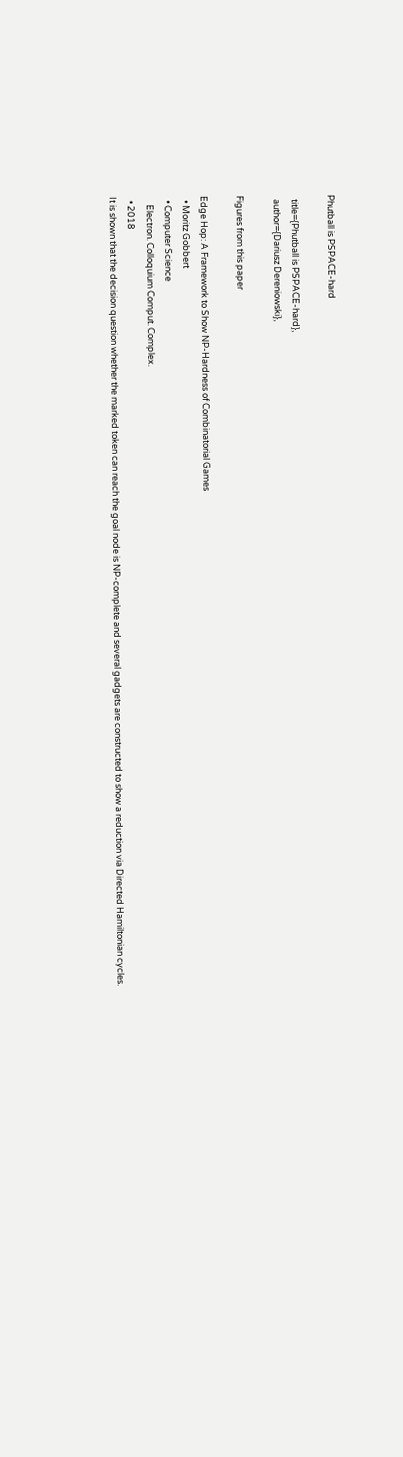Phutball is PSPACE-hard

  title={Phutball is PSPACE-hard},
  author={Dariusz Dereniowski},

Figures from this paper

Edge Hop: A Framework to Show NP-Hardness of Combinatorial Games
  • Moritz Gobbert
  • Computer Science
    Electron. Colloquium Comput. Complex.
  • 2018
It is shown that the decision question whether the marked token can reach the goal node is NP-complete and several gadgets are constructed to show a reduction via Directed Hamiltonian cycles.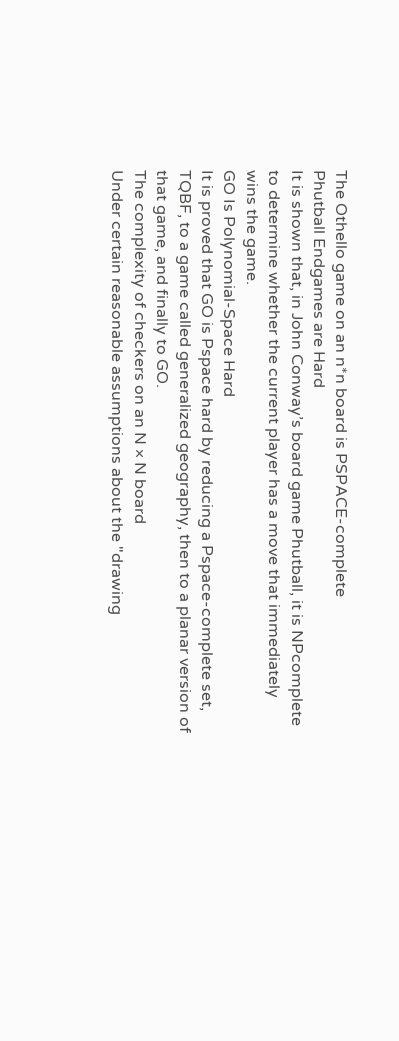The Othello game on an n*n board is PSPACE-complete
Phutball Endgames are Hard
It is shown that, in John Conway’s board game Phutball, it is NPcomplete to determine whether the current player has a move that immediately wins the game.
GO Is Polynomial-Space Hard
It is proved that GO is Pspace hard by reducing a Pspace-complete set, TQBF, to a game called generalized geography, then to a planar version of that game, and finally to GO.
The complexity of checkers on an N × N board
Under certain reasonable assumptions about the "drawing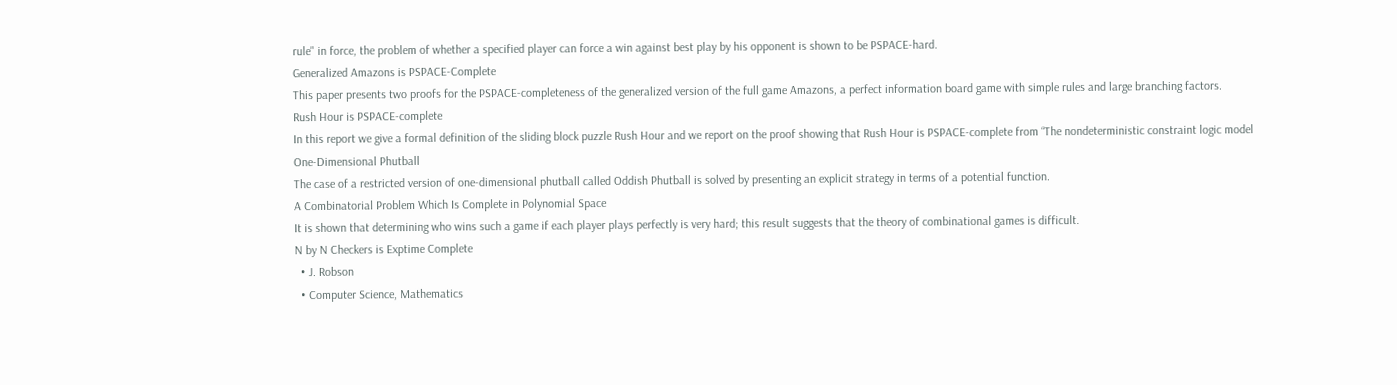rule" in force, the problem of whether a specified player can force a win against best play by his opponent is shown to be PSPACE-hard.
Generalized Amazons is PSPACE-Complete
This paper presents two proofs for the PSPACE-completeness of the generalized version of the full game Amazons, a perfect information board game with simple rules and large branching factors.
Rush Hour is PSPACE-complete
In this report we give a formal definition of the sliding block puzzle Rush Hour and we report on the proof showing that Rush Hour is PSPACE-complete from “The nondeterministic constraint logic model
One-Dimensional Phutball
The case of a restricted version of one-dimensional phutball called Oddish Phutball is solved by presenting an explicit strategy in terms of a potential function.
A Combinatorial Problem Which Is Complete in Polynomial Space
It is shown that determining who wins such a game if each player plays perfectly is very hard; this result suggests that the theory of combinational games is difficult.
N by N Checkers is Exptime Complete
  • J. Robson
  • Computer Science, Mathematics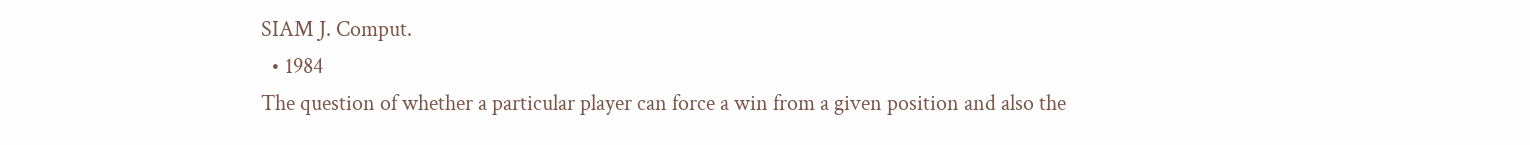SIAM J. Comput.
  • 1984
The question of whether a particular player can force a win from a given position and also the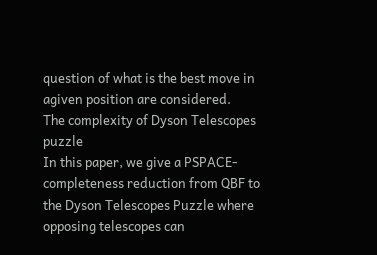question of what is the best move in agiven position are considered.
The complexity of Dyson Telescopes puzzle
In this paper, we give a PSPACE-completeness reduction from QBF to the Dyson Telescopes Puzzle where opposing telescopes can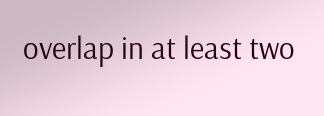overlap in at least two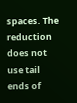spaces. The reduction does not use tail ends of